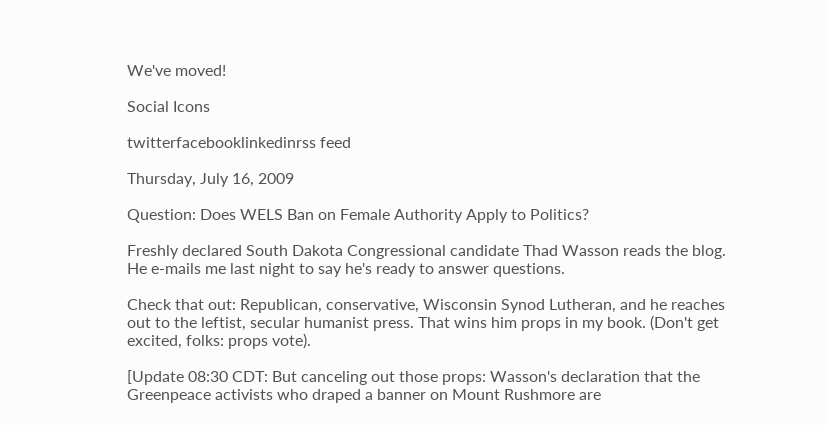We've moved!

Social Icons

twitterfacebooklinkedinrss feed

Thursday, July 16, 2009

Question: Does WELS Ban on Female Authority Apply to Politics?

Freshly declared South Dakota Congressional candidate Thad Wasson reads the blog. He e-mails me last night to say he's ready to answer questions.

Check that out: Republican, conservative, Wisconsin Synod Lutheran, and he reaches out to the leftist, secular humanist press. That wins him props in my book. (Don't get excited, folks: props vote).

[Update 08:30 CDT: But canceling out those props: Wasson's declaration that the Greenpeace activists who draped a banner on Mount Rushmore are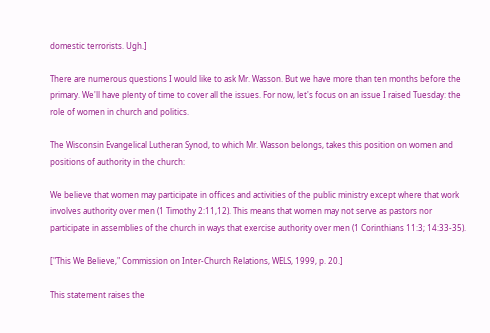domestic terrorists. Ugh.]

There are numerous questions I would like to ask Mr. Wasson. But we have more than ten months before the primary. We'll have plenty of time to cover all the issues. For now, let's focus on an issue I raised Tuesday: the role of women in church and politics.

The Wisconsin Evangelical Lutheran Synod, to which Mr. Wasson belongs, takes this position on women and positions of authority in the church:

We believe that women may participate in offices and activities of the public ministry except where that work involves authority over men (1 Timothy 2:11,12). This means that women may not serve as pastors nor participate in assemblies of the church in ways that exercise authority over men (1 Corinthians 11:3; 14:33-35).

["This We Believe," Commission on Inter-Church Relations, WELS, 1999, p. 20.]

This statement raises the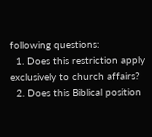following questions:
  1. Does this restriction apply exclusively to church affairs?
  2. Does this Biblical position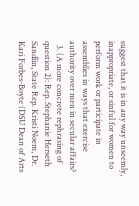suggest that it is in any way unseemly, inappropriate, or sinful for women to perform work or participate in assemblies in ways that exercise authority over men in secular affairs?
  3. (A more concrete rephrasing of question 2): Rep. Stephanie Herseth Sandlin, State Rep. Kristi Noem, Dr. Kari Forbes-Boyte (DSU Dean of Arts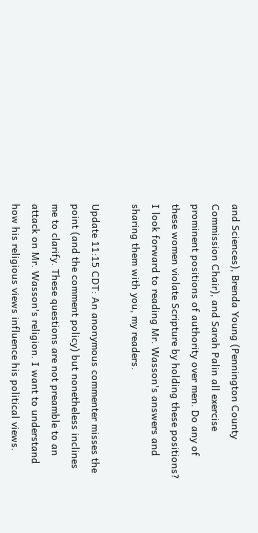and Sciences), Brenda Young (Pennington County Commission Chair), and Sarah Palin all exercise prominent positions of authority over men. Do any of these women violate Scripture by holding these positions?
I look forward to reading Mr. Wasson's answers and sharing them with you, my readers.

Update 11:15 CDT: An anonymous commenter misses the point (and the comment policy) but nonetheless inclines me to clarify. These questions are not preamble to an attack on Mr. Wasson's religion. I want to understand how his religious views influence his political views.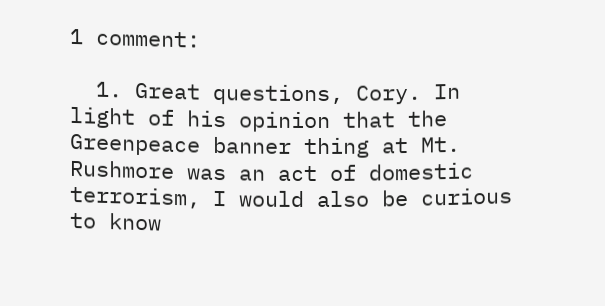1 comment:

  1. Great questions, Cory. In light of his opinion that the Greenpeace banner thing at Mt. Rushmore was an act of domestic terrorism, I would also be curious to know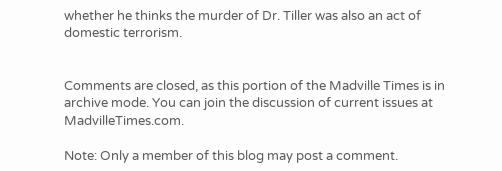whether he thinks the murder of Dr. Tiller was also an act of domestic terrorism.


Comments are closed, as this portion of the Madville Times is in archive mode. You can join the discussion of current issues at MadvilleTimes.com.

Note: Only a member of this blog may post a comment.